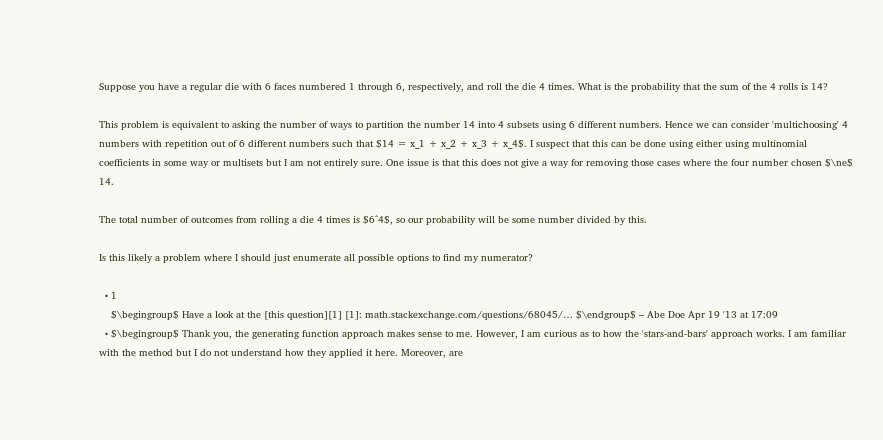Suppose you have a regular die with 6 faces numbered 1 through 6, respectively, and roll the die 4 times. What is the probability that the sum of the 4 rolls is 14?

This problem is equivalent to asking the number of ways to partition the number 14 into 4 subsets using 6 different numbers. Hence we can consider 'multichoosing' 4 numbers with repetition out of 6 different numbers such that $14 = x_1 + x_2 + x_3 + x_4$. I suspect that this can be done using either using multinomial coefficients in some way or multisets but I am not entirely sure. One issue is that this does not give a way for removing those cases where the four number chosen $\ne$ 14.

The total number of outcomes from rolling a die 4 times is $6^4$, so our probability will be some number divided by this.

Is this likely a problem where I should just enumerate all possible options to find my numerator?

  • 1
    $\begingroup$ Have a look at the [this question][1] [1]: math.stackexchange.com/questions/68045/… $\endgroup$ – Abe Doe Apr 19 '13 at 17:09
  • $\begingroup$ Thank you, the generating function approach makes sense to me. However, I am curious as to how the 'stars-and-bars' approach works. I am familiar with the method but I do not understand how they applied it here. Moreover, are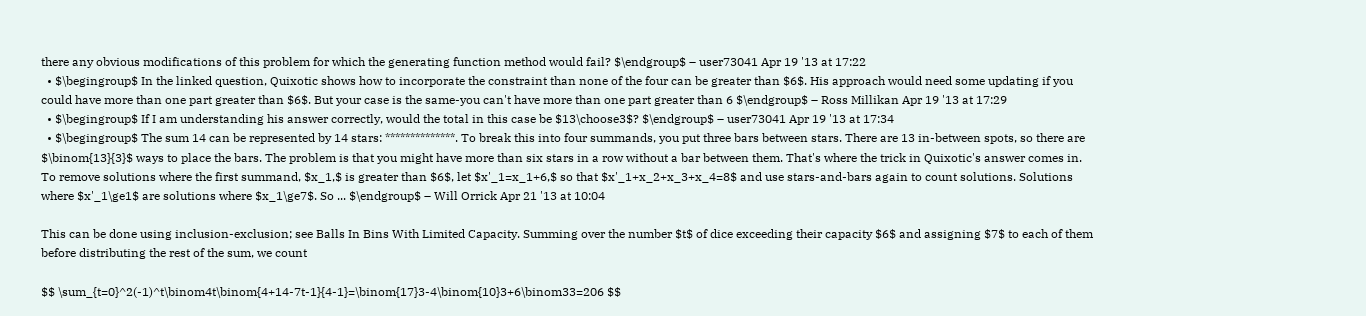there any obvious modifications of this problem for which the generating function method would fail? $\endgroup$ – user73041 Apr 19 '13 at 17:22
  • $\begingroup$ In the linked question, Quixotic shows how to incorporate the constraint than none of the four can be greater than $6$. His approach would need some updating if you could have more than one part greater than $6$. But your case is the same-you can't have more than one part greater than 6 $\endgroup$ – Ross Millikan Apr 19 '13 at 17:29
  • $\begingroup$ If I am understanding his answer correctly, would the total in this case be $13\choose3$? $\endgroup$ – user73041 Apr 19 '13 at 17:34
  • $\begingroup$ The sum 14 can be represented by 14 stars: **************. To break this into four summands, you put three bars between stars. There are 13 in-between spots, so there are $\binom{13}{3}$ ways to place the bars. The problem is that you might have more than six stars in a row without a bar between them. That's where the trick in Quixotic's answer comes in. To remove solutions where the first summand, $x_1,$ is greater than $6$, let $x'_1=x_1+6,$ so that $x'_1+x_2+x_3+x_4=8$ and use stars-and-bars again to count solutions. Solutions where $x'_1\ge1$ are solutions where $x_1\ge7$. So ... $\endgroup$ – Will Orrick Apr 21 '13 at 10:04

This can be done using inclusion-exclusion; see Balls In Bins With Limited Capacity. Summing over the number $t$ of dice exceeding their capacity $6$ and assigning $7$ to each of them before distributing the rest of the sum, we count

$$ \sum_{t=0}^2(-1)^t\binom4t\binom{4+14-7t-1}{4-1}=\binom{17}3-4\binom{10}3+6\binom33=206 $$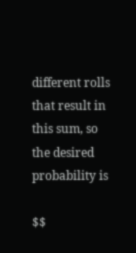different rolls that result in this sum, so the desired probability is

$$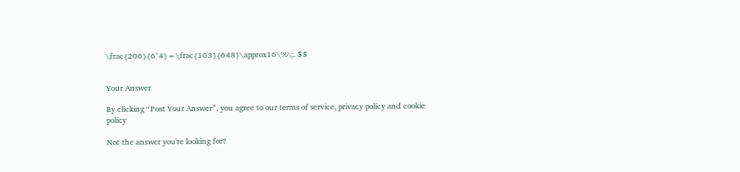\frac{206}{6^4}=\frac{103}{648}\approx16\%\;. $$


Your Answer

By clicking “Post Your Answer”, you agree to our terms of service, privacy policy and cookie policy

Not the answer you're looking for?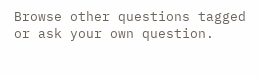Browse other questions tagged or ask your own question.